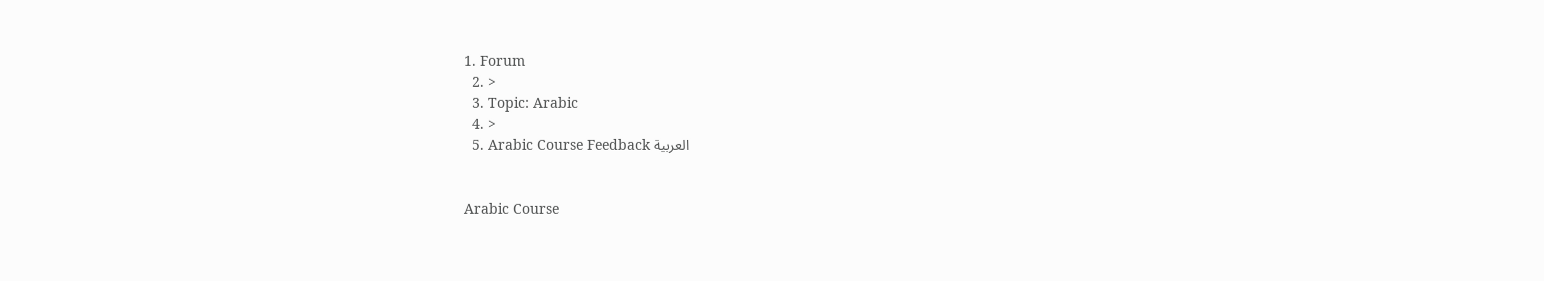1. Forum
  2. >
  3. Topic: Arabic
  4. >
  5. Arabic Course Feedback العربية


Arabic Course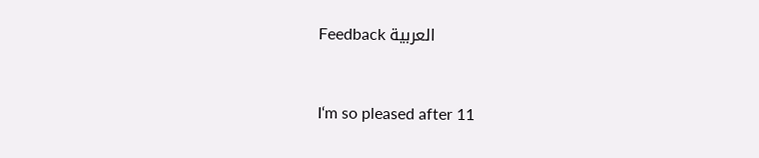Feedback العربية


I‘m so pleased after 11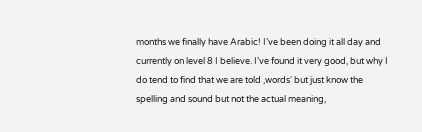months we finally have Arabic! I’ve been doing it all day and currently on level 8 I believe. I’ve found it very good, but why I do tend to find that we are told ‚words‘ but just know the spelling and sound but not the actual meaning,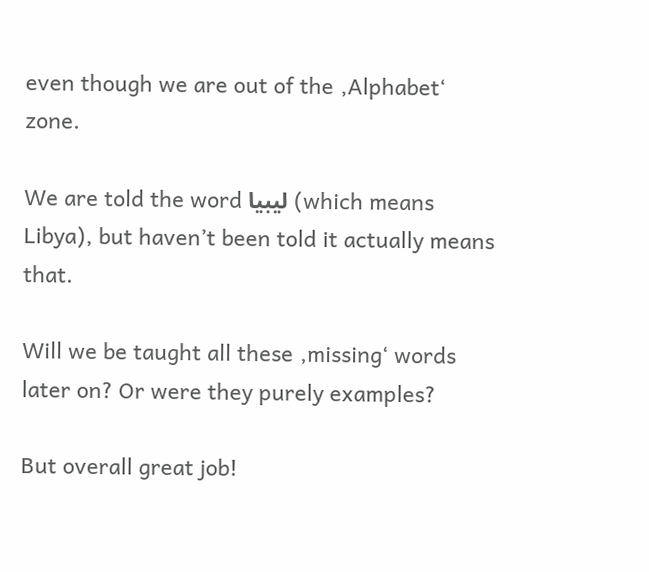even though we are out of the ‚Alphabet‘ zone.

We are told the word ليبيا (which means Libya), but haven’t been told it actually means that.

Will we be taught all these ‚missing‘ words later on? Or were they purely examples?

But overall great job!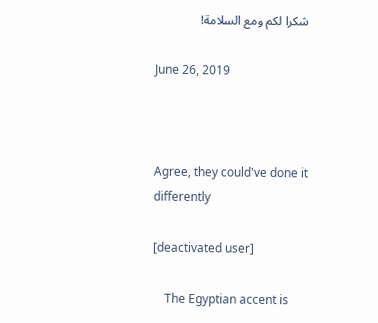شكرا لكم ومع السلامة!

June 26, 2019



Agree, they could've done it differently

[deactivated user]

    The Egyptian accent is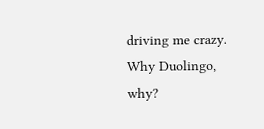driving me crazy. Why Duolingo, why?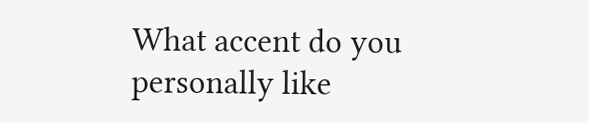What accent do you personally like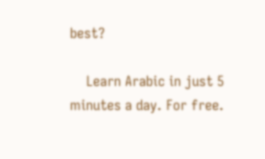best?

    Learn Arabic in just 5 minutes a day. For free.